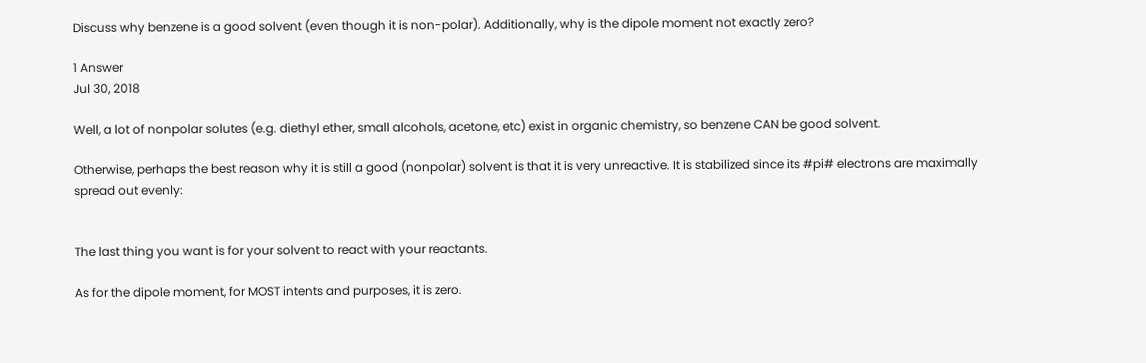Discuss why benzene is a good solvent (even though it is non-polar). Additionally, why is the dipole moment not exactly zero?

1 Answer
Jul 30, 2018

Well, a lot of nonpolar solutes (e.g. diethyl ether, small alcohols, acetone, etc) exist in organic chemistry, so benzene CAN be good solvent.

Otherwise, perhaps the best reason why it is still a good (nonpolar) solvent is that it is very unreactive. It is stabilized since its #pi# electrons are maximally spread out evenly:


The last thing you want is for your solvent to react with your reactants.

As for the dipole moment, for MOST intents and purposes, it is zero.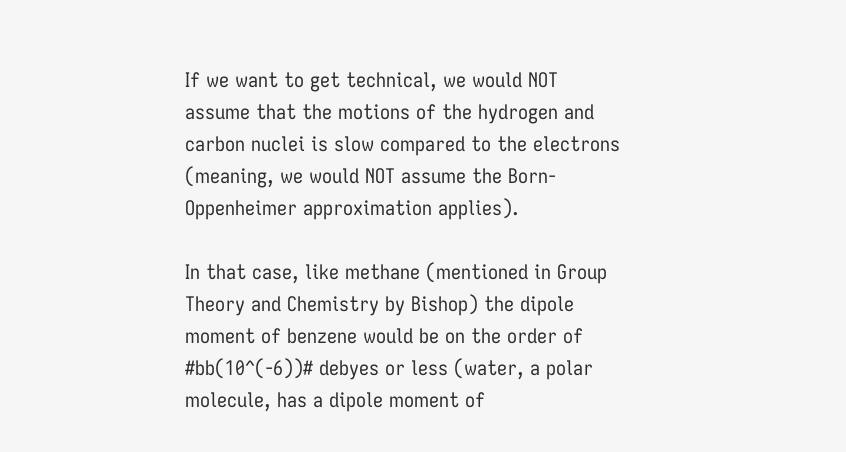If we want to get technical, we would NOT assume that the motions of the hydrogen and carbon nuclei is slow compared to the electrons (meaning, we would NOT assume the Born-Oppenheimer approximation applies).

In that case, like methane (mentioned in Group Theory and Chemistry by Bishop) the dipole moment of benzene would be on the order of #bb(10^(-6))# debyes or less (water, a polar molecule, has a dipole moment of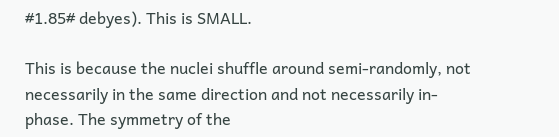#1.85# debyes). This is SMALL.

This is because the nuclei shuffle around semi-randomly, not necessarily in the same direction and not necessarily in-phase. The symmetry of the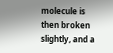molecule is then broken slightly, and a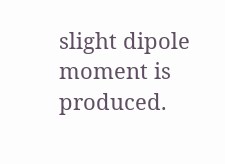slight dipole moment is produced.